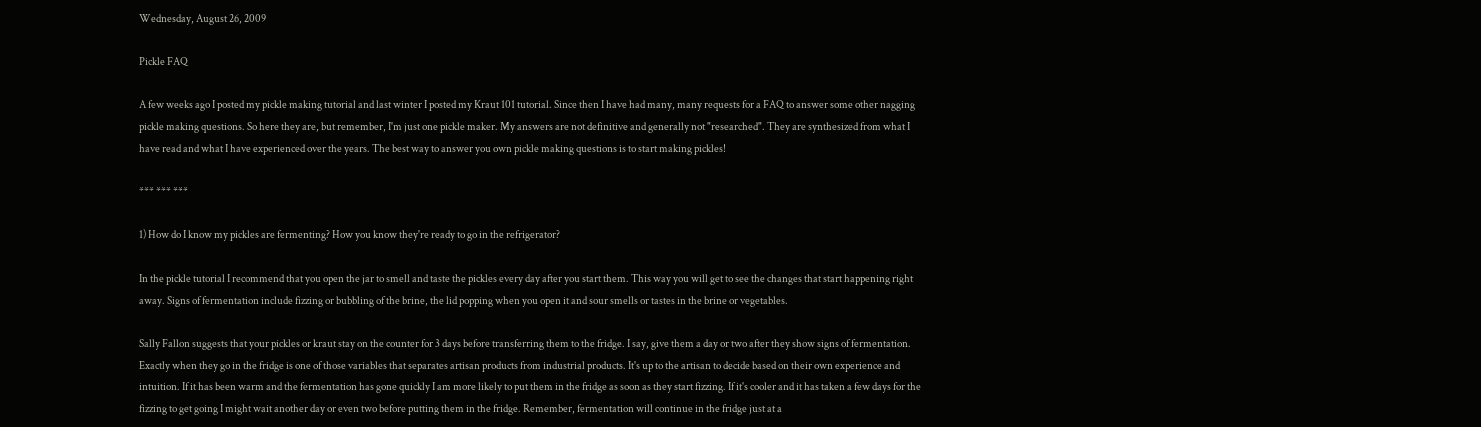Wednesday, August 26, 2009

Pickle FAQ

A few weeks ago I posted my pickle making tutorial and last winter I posted my Kraut 101 tutorial. Since then I have had many, many requests for a FAQ to answer some other nagging pickle making questions. So here they are, but remember, I'm just one pickle maker. My answers are not definitive and generally not "researched". They are synthesized from what I have read and what I have experienced over the years. The best way to answer you own pickle making questions is to start making pickles!

*** *** ***

1) How do I know my pickles are fermenting? How you know they're ready to go in the refrigerator?

In the pickle tutorial I recommend that you open the jar to smell and taste the pickles every day after you start them. This way you will get to see the changes that start happening right away. Signs of fermentation include fizzing or bubbling of the brine, the lid popping when you open it and sour smells or tastes in the brine or vegetables.

Sally Fallon suggests that your pickles or kraut stay on the counter for 3 days before transferring them to the fridge. I say, give them a day or two after they show signs of fermentation. Exactly when they go in the fridge is one of those variables that separates artisan products from industrial products. It's up to the artisan to decide based on their own experience and intuition. If it has been warm and the fermentation has gone quickly I am more likely to put them in the fridge as soon as they start fizzing. If it's cooler and it has taken a few days for the fizzing to get going I might wait another day or even two before putting them in the fridge. Remember, fermentation will continue in the fridge just at a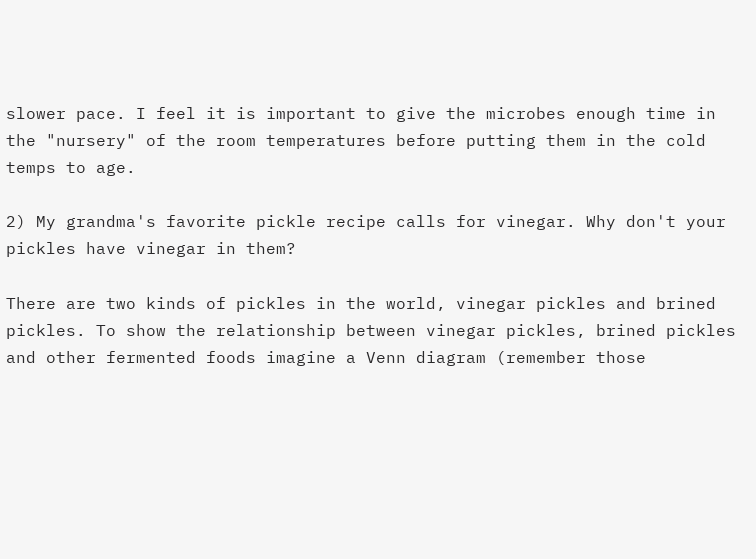slower pace. I feel it is important to give the microbes enough time in the "nursery" of the room temperatures before putting them in the cold temps to age.

2) My grandma's favorite pickle recipe calls for vinegar. Why don't your pickles have vinegar in them?

There are two kinds of pickles in the world, vinegar pickles and brined pickles. To show the relationship between vinegar pickles, brined pickles and other fermented foods imagine a Venn diagram (remember those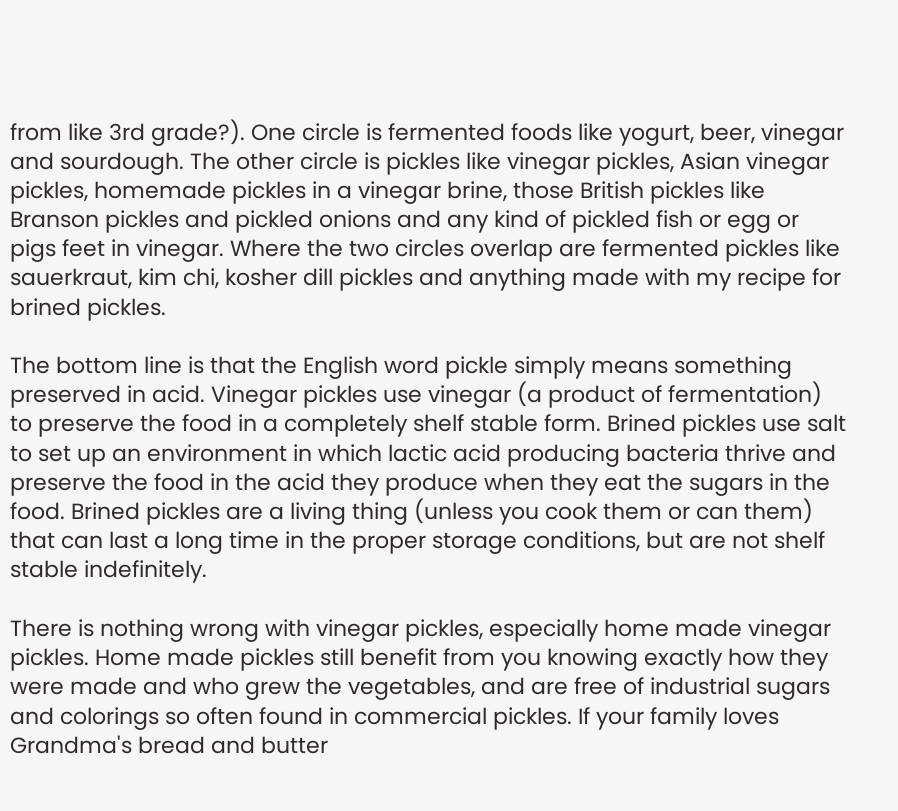from like 3rd grade?). One circle is fermented foods like yogurt, beer, vinegar and sourdough. The other circle is pickles like vinegar pickles, Asian vinegar pickles, homemade pickles in a vinegar brine, those British pickles like Branson pickles and pickled onions and any kind of pickled fish or egg or pigs feet in vinegar. Where the two circles overlap are fermented pickles like sauerkraut, kim chi, kosher dill pickles and anything made with my recipe for brined pickles.

The bottom line is that the English word pickle simply means something preserved in acid. Vinegar pickles use vinegar (a product of fermentation) to preserve the food in a completely shelf stable form. Brined pickles use salt to set up an environment in which lactic acid producing bacteria thrive and preserve the food in the acid they produce when they eat the sugars in the food. Brined pickles are a living thing (unless you cook them or can them) that can last a long time in the proper storage conditions, but are not shelf stable indefinitely.

There is nothing wrong with vinegar pickles, especially home made vinegar pickles. Home made pickles still benefit from you knowing exactly how they were made and who grew the vegetables, and are free of industrial sugars and colorings so often found in commercial pickles. If your family loves Grandma's bread and butter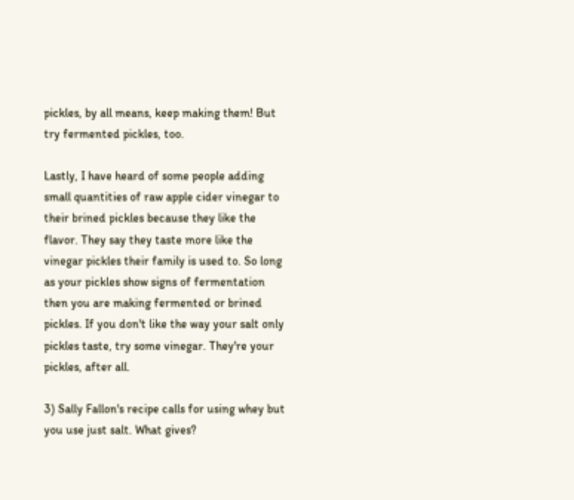pickles, by all means, keep making them! But try fermented pickles, too.

Lastly, I have heard of some people adding small quantities of raw apple cider vinegar to their brined pickles because they like the flavor. They say they taste more like the vinegar pickles their family is used to. So long as your pickles show signs of fermentation then you are making fermented or brined pickles. If you don't like the way your salt only pickles taste, try some vinegar. They're your pickles, after all.

3) Sally Fallon's recipe calls for using whey but you use just salt. What gives?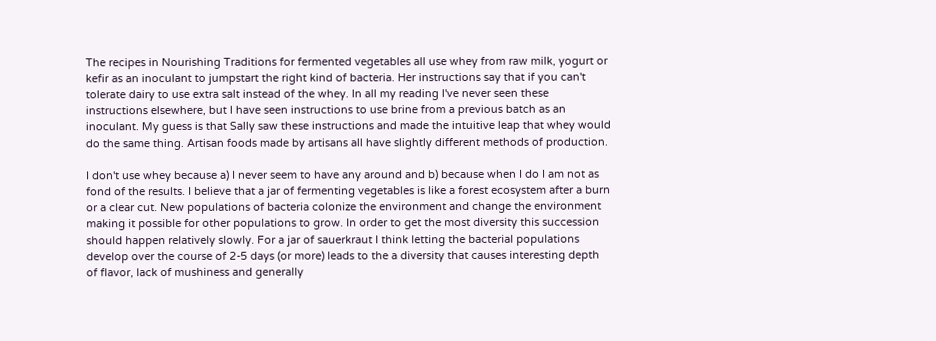The recipes in Nourishing Traditions for fermented vegetables all use whey from raw milk, yogurt or kefir as an inoculant to jumpstart the right kind of bacteria. Her instructions say that if you can't tolerate dairy to use extra salt instead of the whey. In all my reading I've never seen these instructions elsewhere, but I have seen instructions to use brine from a previous batch as an inoculant. My guess is that Sally saw these instructions and made the intuitive leap that whey would do the same thing. Artisan foods made by artisans all have slightly different methods of production.

I don't use whey because a) I never seem to have any around and b) because when I do I am not as fond of the results. I believe that a jar of fermenting vegetables is like a forest ecosystem after a burn or a clear cut. New populations of bacteria colonize the environment and change the environment making it possible for other populations to grow. In order to get the most diversity this succession should happen relatively slowly. For a jar of sauerkraut I think letting the bacterial populations develop over the course of 2-5 days (or more) leads to the a diversity that causes interesting depth of flavor, lack of mushiness and generally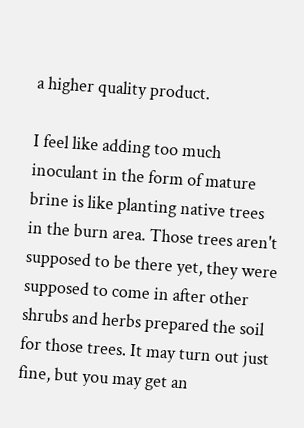a higher quality product.

I feel like adding too much inoculant in the form of mature brine is like planting native trees in the burn area. Those trees aren't supposed to be there yet, they were supposed to come in after other shrubs and herbs prepared the soil for those trees. It may turn out just fine, but you may get an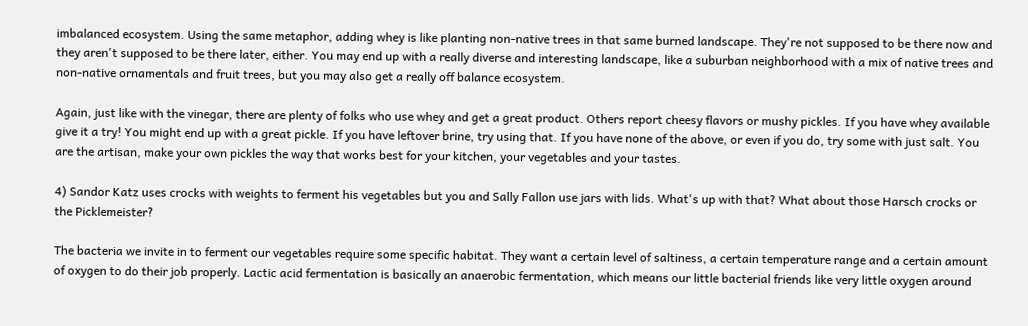imbalanced ecosystem. Using the same metaphor, adding whey is like planting non-native trees in that same burned landscape. They're not supposed to be there now and they aren't supposed to be there later, either. You may end up with a really diverse and interesting landscape, like a suburban neighborhood with a mix of native trees and non-native ornamentals and fruit trees, but you may also get a really off balance ecosystem.

Again, just like with the vinegar, there are plenty of folks who use whey and get a great product. Others report cheesy flavors or mushy pickles. If you have whey available give it a try! You might end up with a great pickle. If you have leftover brine, try using that. If you have none of the above, or even if you do, try some with just salt. You are the artisan, make your own pickles the way that works best for your kitchen, your vegetables and your tastes.

4) Sandor Katz uses crocks with weights to ferment his vegetables but you and Sally Fallon use jars with lids. What's up with that? What about those Harsch crocks or the Picklemeister?

The bacteria we invite in to ferment our vegetables require some specific habitat. They want a certain level of saltiness, a certain temperature range and a certain amount of oxygen to do their job properly. Lactic acid fermentation is basically an anaerobic fermentation, which means our little bacterial friends like very little oxygen around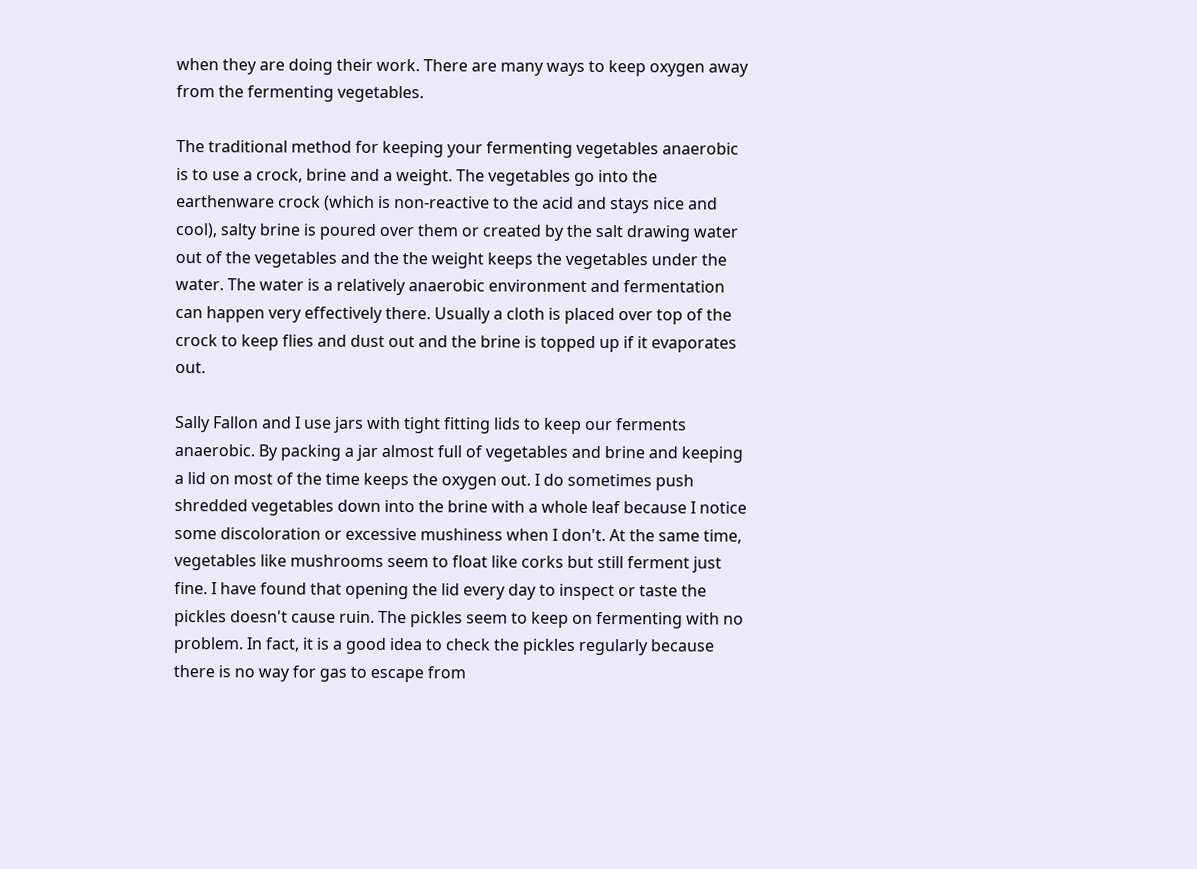when they are doing their work. There are many ways to keep oxygen away from the fermenting vegetables.

The traditional method for keeping your fermenting vegetables anaerobic is to use a crock, brine and a weight. The vegetables go into the earthenware crock (which is non-reactive to the acid and stays nice and cool), salty brine is poured over them or created by the salt drawing water out of the vegetables and the the weight keeps the vegetables under the water. The water is a relatively anaerobic environment and fermentation can happen very effectively there. Usually a cloth is placed over top of the crock to keep flies and dust out and the brine is topped up if it evaporates out.

Sally Fallon and I use jars with tight fitting lids to keep our ferments anaerobic. By packing a jar almost full of vegetables and brine and keeping a lid on most of the time keeps the oxygen out. I do sometimes push shredded vegetables down into the brine with a whole leaf because I notice some discoloration or excessive mushiness when I don't. At the same time, vegetables like mushrooms seem to float like corks but still ferment just fine. I have found that opening the lid every day to inspect or taste the pickles doesn't cause ruin. The pickles seem to keep on fermenting with no problem. In fact, it is a good idea to check the pickles regularly because there is no way for gas to escape from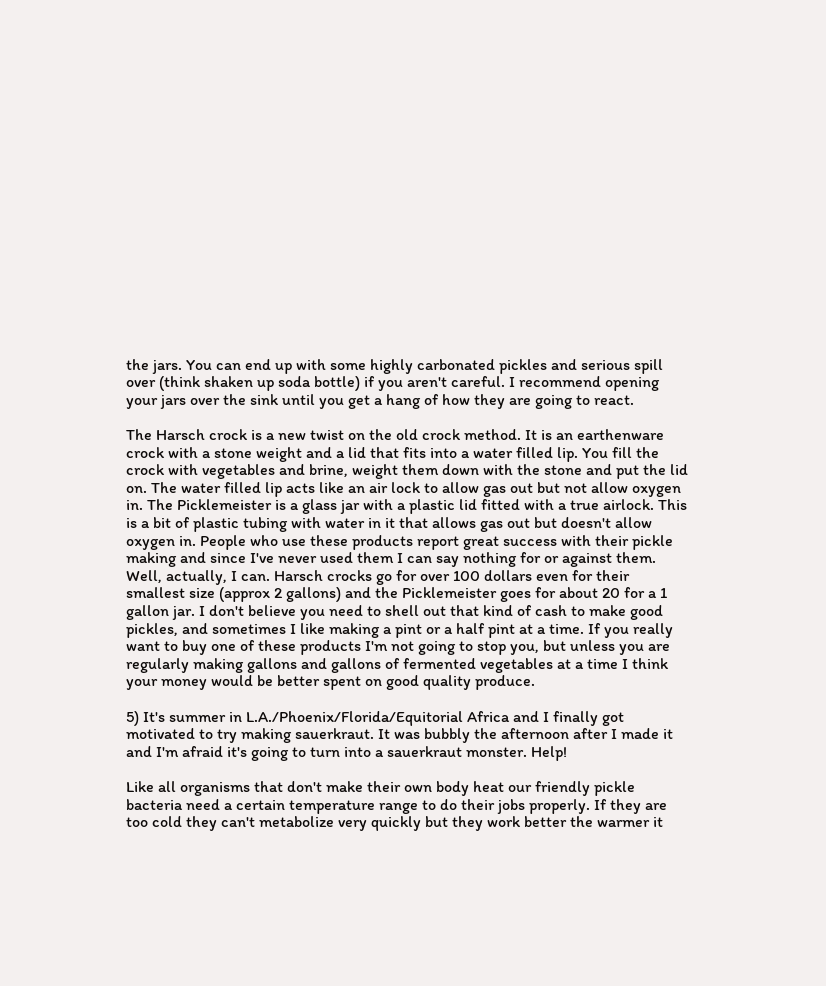the jars. You can end up with some highly carbonated pickles and serious spill over (think shaken up soda bottle) if you aren't careful. I recommend opening your jars over the sink until you get a hang of how they are going to react.

The Harsch crock is a new twist on the old crock method. It is an earthenware crock with a stone weight and a lid that fits into a water filled lip. You fill the crock with vegetables and brine, weight them down with the stone and put the lid on. The water filled lip acts like an air lock to allow gas out but not allow oxygen in. The Picklemeister is a glass jar with a plastic lid fitted with a true airlock. This is a bit of plastic tubing with water in it that allows gas out but doesn't allow oxygen in. People who use these products report great success with their pickle making and since I've never used them I can say nothing for or against them. Well, actually, I can. Harsch crocks go for over 100 dollars even for their smallest size (approx 2 gallons) and the Picklemeister goes for about 20 for a 1 gallon jar. I don't believe you need to shell out that kind of cash to make good pickles, and sometimes I like making a pint or a half pint at a time. If you really want to buy one of these products I'm not going to stop you, but unless you are regularly making gallons and gallons of fermented vegetables at a time I think your money would be better spent on good quality produce.

5) It's summer in L.A./Phoenix/Florida/Equitorial Africa and I finally got motivated to try making sauerkraut. It was bubbly the afternoon after I made it and I'm afraid it's going to turn into a sauerkraut monster. Help!

Like all organisms that don't make their own body heat our friendly pickle bacteria need a certain temperature range to do their jobs properly. If they are too cold they can't metabolize very quickly but they work better the warmer it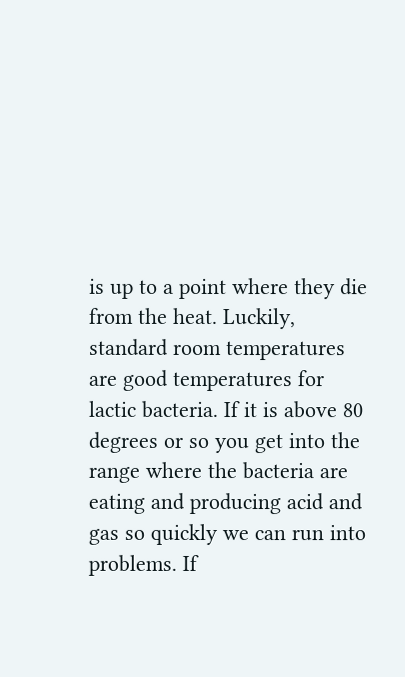is up to a point where they die from the heat. Luckily, standard room temperatures are good temperatures for lactic bacteria. If it is above 80 degrees or so you get into the range where the bacteria are eating and producing acid and gas so quickly we can run into problems. If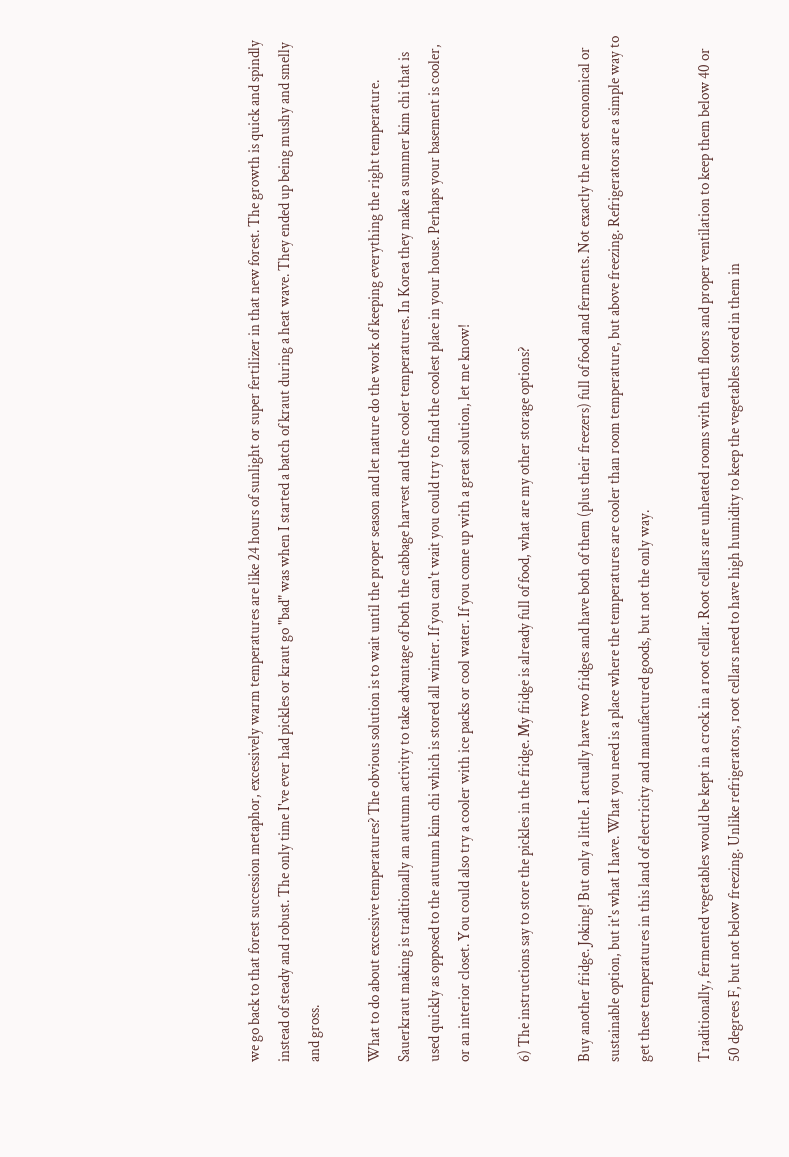we go back to that forest succession metaphor, excessively warm temperatures are like 24 hours of sunlight or super fertilizer in that new forest. The growth is quick and spindly instead of steady and robust. The only time I've ever had pickles or kraut go "bad" was when I started a batch of kraut during a heat wave. They ended up being mushy and smelly and gross.

What to do about excessive temperatures? The obvious solution is to wait until the proper season and let nature do the work of keeping everything the right temperature. Sauerkraut making is traditionally an autumn activity to take advantage of both the cabbage harvest and the cooler temperatures. In Korea they make a summer kim chi that is used quickly as opposed to the autumn kim chi which is stored all winter. If you can't wait you could try to find the coolest place in your house. Perhaps your basement is cooler, or an interior closet. You could also try a cooler with ice packs or cool water. If you come up with a great solution, let me know!

6) The instructions say to store the pickles in the fridge. My fridge is already full of food, what are my other storage options?

Buy another fridge. Joking! But only a little. I actually have two fridges and have both of them (plus their freezers) full of food and ferments. Not exactly the most economical or sustainable option, but it's what I have. What you need is a place where the temperatures are cooler than room temperature, but above freezing. Refrigerators are a simple way to get these temperatures in this land of electricity and manufactured goods, but not the only way.

Traditionally, fermented vegetables would be kept in a crock in a root cellar. Root cellars are unheated rooms with earth floors and proper ventilation to keep them below 40 or 50 degrees F, but not below freezing. Unlike refrigerators, root cellars need to have high humidity to keep the vegetables stored in them in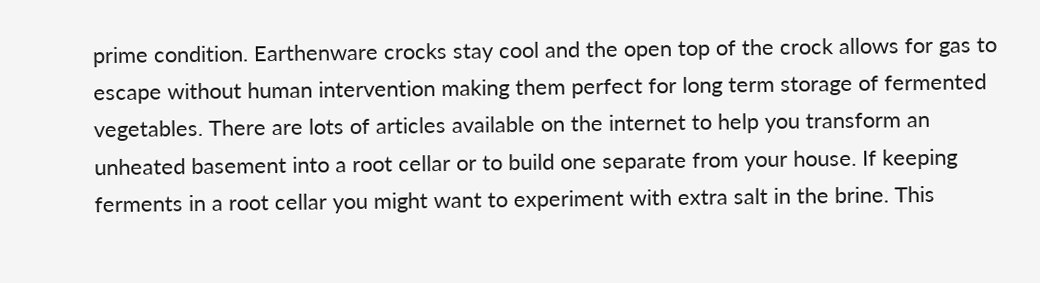prime condition. Earthenware crocks stay cool and the open top of the crock allows for gas to escape without human intervention making them perfect for long term storage of fermented vegetables. There are lots of articles available on the internet to help you transform an unheated basement into a root cellar or to build one separate from your house. If keeping ferments in a root cellar you might want to experiment with extra salt in the brine. This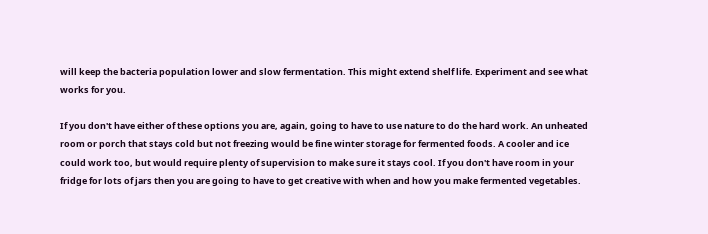will keep the bacteria population lower and slow fermentation. This might extend shelf life. Experiment and see what works for you.

If you don't have either of these options you are, again, going to have to use nature to do the hard work. An unheated room or porch that stays cold but not freezing would be fine winter storage for fermented foods. A cooler and ice could work too, but would require plenty of supervision to make sure it stays cool. If you don't have room in your fridge for lots of jars then you are going to have to get creative with when and how you make fermented vegetables.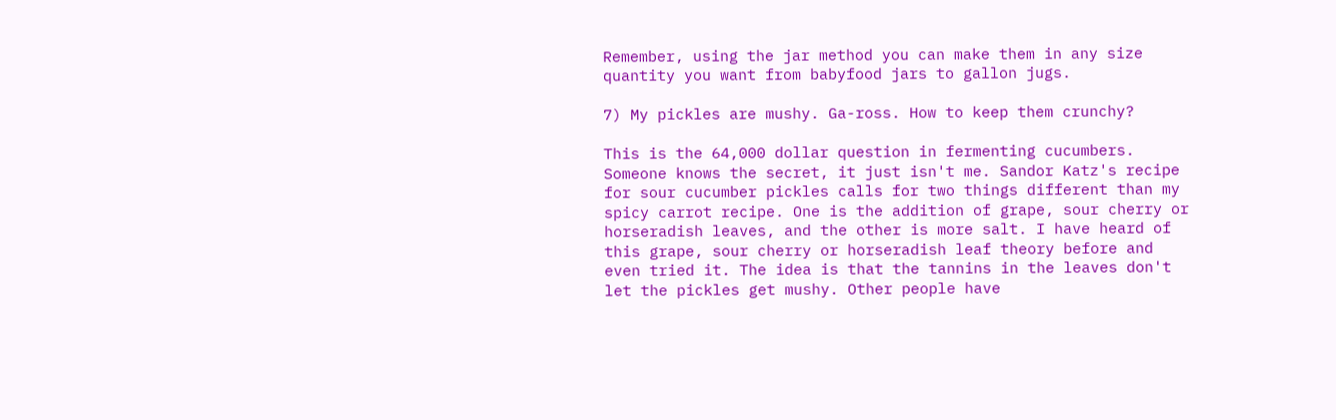Remember, using the jar method you can make them in any size quantity you want from babyfood jars to gallon jugs.

7) My pickles are mushy. Ga-ross. How to keep them crunchy?

This is the 64,000 dollar question in fermenting cucumbers. Someone knows the secret, it just isn't me. Sandor Katz's recipe for sour cucumber pickles calls for two things different than my spicy carrot recipe. One is the addition of grape, sour cherry or horseradish leaves, and the other is more salt. I have heard of this grape, sour cherry or horseradish leaf theory before and even tried it. The idea is that the tannins in the leaves don't let the pickles get mushy. Other people have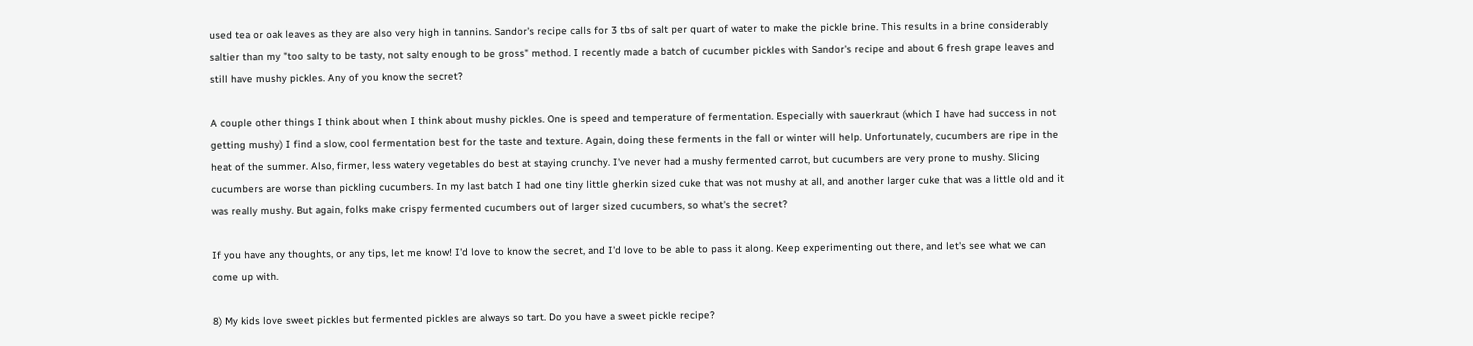used tea or oak leaves as they are also very high in tannins. Sandor's recipe calls for 3 tbs of salt per quart of water to make the pickle brine. This results in a brine considerably saltier than my "too salty to be tasty, not salty enough to be gross" method. I recently made a batch of cucumber pickles with Sandor's recipe and about 6 fresh grape leaves and still have mushy pickles. Any of you know the secret?

A couple other things I think about when I think about mushy pickles. One is speed and temperature of fermentation. Especially with sauerkraut (which I have had success in not getting mushy) I find a slow, cool fermentation best for the taste and texture. Again, doing these ferments in the fall or winter will help. Unfortunately, cucumbers are ripe in the heat of the summer. Also, firmer, less watery vegetables do best at staying crunchy. I've never had a mushy fermented carrot, but cucumbers are very prone to mushy. Slicing cucumbers are worse than pickling cucumbers. In my last batch I had one tiny little gherkin sized cuke that was not mushy at all, and another larger cuke that was a little old and it was really mushy. But again, folks make crispy fermented cucumbers out of larger sized cucumbers, so what's the secret?

If you have any thoughts, or any tips, let me know! I'd love to know the secret, and I'd love to be able to pass it along. Keep experimenting out there, and let's see what we can come up with.

8) My kids love sweet pickles but fermented pickles are always so tart. Do you have a sweet pickle recipe?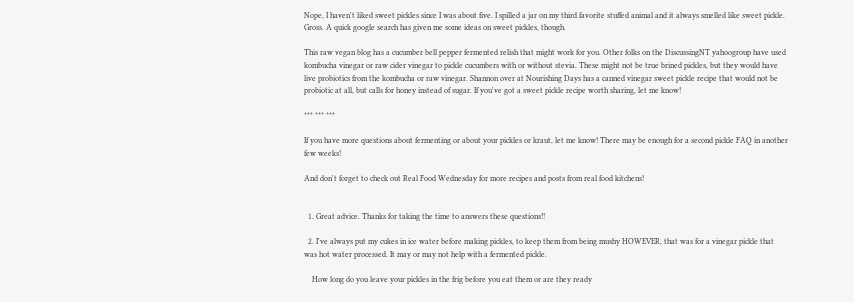Nope, I haven't liked sweet pickles since I was about five. I spilled a jar on my third favorite stuffed animal and it always smelled like sweet pickle. Gross. A quick google search has given me some ideas on sweet pickles, though.

This raw vegan blog has a cucumber bell pepper fermented relish that might work for you. Other folks on the DiscussingNT yahoogroup have used kombucha vinegar or raw cider vinegar to pickle cucumbers with or without stevia. These might not be true brined pickles, but they would have live probiotics from the kombucha or raw vinegar. Shannon over at Nourishing Days has a canned vinegar sweet pickle recipe that would not be probiotic at all, but calls for honey instead of sugar. If you've got a sweet pickle recipe worth sharing, let me know!

*** *** ***

If you have more questions about fermenting or about your pickles or kraut, let me know! There may be enough for a second pickle FAQ in another few weeks!

And don't forget to check out Real Food Wednesday for more recipes and posts from real food kitchens!


  1. Great advice. Thanks for taking the time to answers these questions!!

  2. I've always put my cukes in ice water before making pickles, to keep them from being mushy HOWEVER, that was for a vinegar pickle that was hot water processed. It may or may not help with a fermented pickle.

    How long do you leave your pickles in the frig before you eat them or are they ready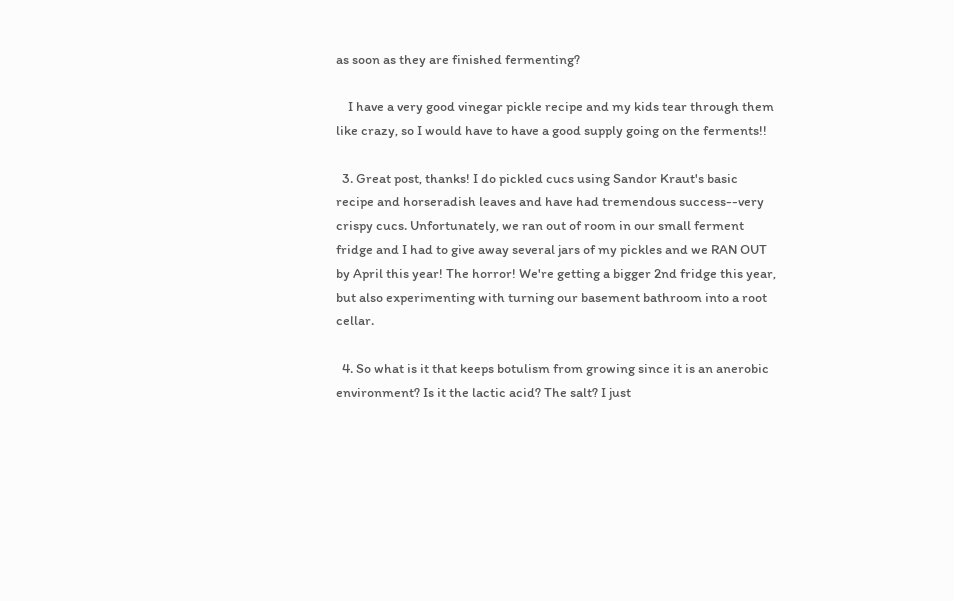as soon as they are finished fermenting?

    I have a very good vinegar pickle recipe and my kids tear through them like crazy, so I would have to have a good supply going on the ferments!!

  3. Great post, thanks! I do pickled cucs using Sandor Kraut's basic recipe and horseradish leaves and have had tremendous success--very crispy cucs. Unfortunately, we ran out of room in our small ferment fridge and I had to give away several jars of my pickles and we RAN OUT by April this year! The horror! We're getting a bigger 2nd fridge this year, but also experimenting with turning our basement bathroom into a root cellar.

  4. So what is it that keeps botulism from growing since it is an anerobic environment? Is it the lactic acid? The salt? I just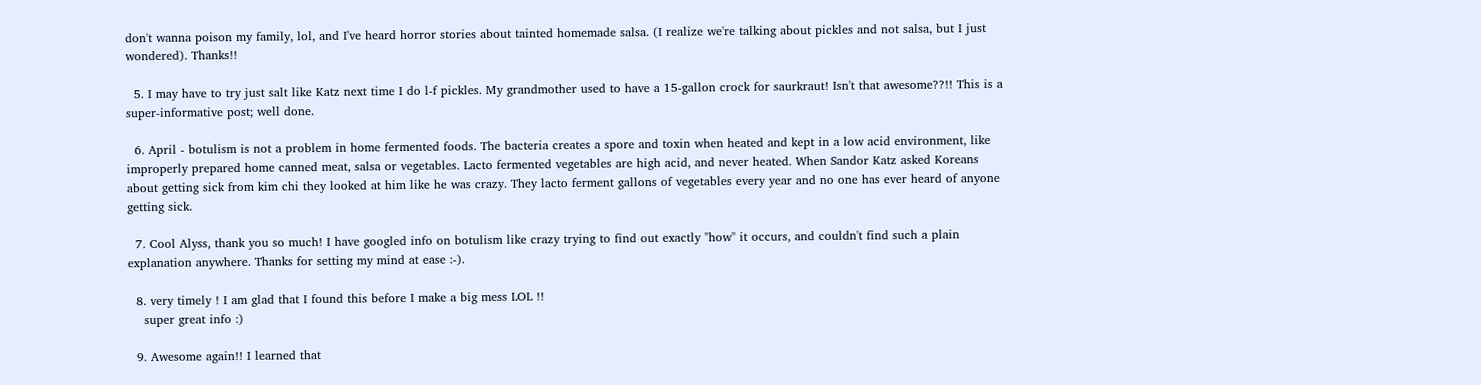don't wanna poison my family, lol, and I've heard horror stories about tainted homemade salsa. (I realize we're talking about pickles and not salsa, but I just wondered). Thanks!!

  5. I may have to try just salt like Katz next time I do l-f pickles. My grandmother used to have a 15-gallon crock for saurkraut! Isn't that awesome??!! This is a super-informative post; well done.

  6. April - botulism is not a problem in home fermented foods. The bacteria creates a spore and toxin when heated and kept in a low acid environment, like improperly prepared home canned meat, salsa or vegetables. Lacto fermented vegetables are high acid, and never heated. When Sandor Katz asked Koreans about getting sick from kim chi they looked at him like he was crazy. They lacto ferment gallons of vegetables every year and no one has ever heard of anyone getting sick.

  7. Cool Alyss, thank you so much! I have googled info on botulism like crazy trying to find out exactly "how" it occurs, and couldn't find such a plain explanation anywhere. Thanks for setting my mind at ease :-).

  8. very timely ! I am glad that I found this before I make a big mess LOL !!
    super great info :)

  9. Awesome again!! I learned that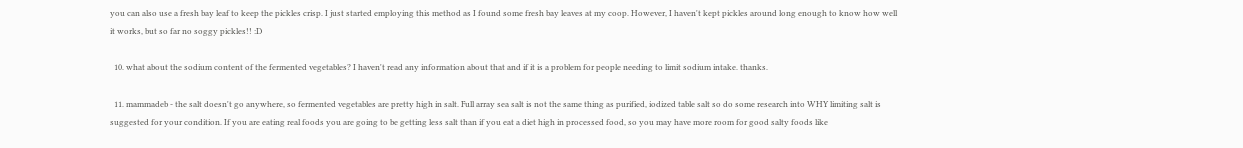you can also use a fresh bay leaf to keep the pickles crisp. I just started employing this method as I found some fresh bay leaves at my coop. However, I haven't kept pickles around long enough to know how well it works, but so far no soggy pickles!! :D

  10. what about the sodium content of the fermented vegetables? I haven't read any information about that and if it is a problem for people needing to limit sodium intake. thanks.

  11. mammadeb - the salt doesn't go anywhere, so fermented vegetables are pretty high in salt. Full array sea salt is not the same thing as purified, iodized table salt so do some research into WHY limiting salt is suggested for your condition. If you are eating real foods you are going to be getting less salt than if you eat a diet high in processed food, so you may have more room for good salty foods like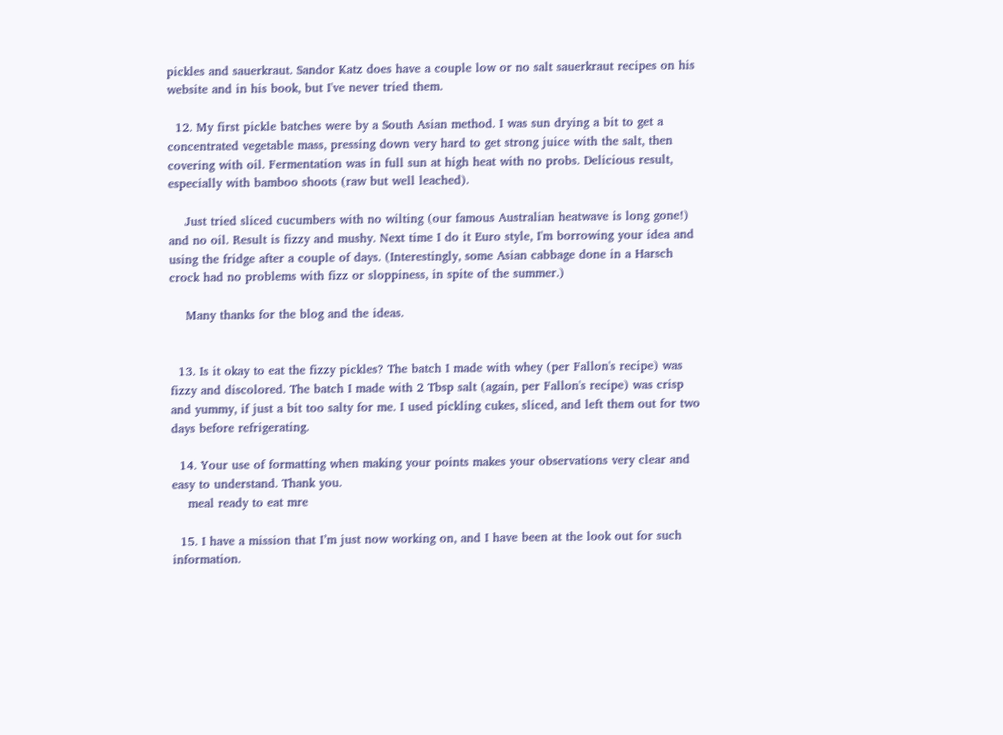pickles and sauerkraut. Sandor Katz does have a couple low or no salt sauerkraut recipes on his website and in his book, but I've never tried them.

  12. My first pickle batches were by a South Asian method. I was sun drying a bit to get a concentrated vegetable mass, pressing down very hard to get strong juice with the salt, then covering with oil. Fermentation was in full sun at high heat with no probs. Delicious result, especially with bamboo shoots (raw but well leached).

    Just tried sliced cucumbers with no wilting (our famous Australian heatwave is long gone!) and no oil. Result is fizzy and mushy. Next time I do it Euro style, I'm borrowing your idea and using the fridge after a couple of days. (Interestingly, some Asian cabbage done in a Harsch crock had no problems with fizz or sloppiness, in spite of the summer.)

    Many thanks for the blog and the ideas.


  13. Is it okay to eat the fizzy pickles? The batch I made with whey (per Fallon's recipe) was fizzy and discolored. The batch I made with 2 Tbsp salt (again, per Fallon's recipe) was crisp and yummy, if just a bit too salty for me. I used pickling cukes, sliced, and left them out for two days before refrigerating.

  14. Your use of formatting when making your points makes your observations very clear and easy to understand. Thank you.
    meal ready to eat mre

  15. I have a mission that I’m just now working on, and I have been at the look out for such information.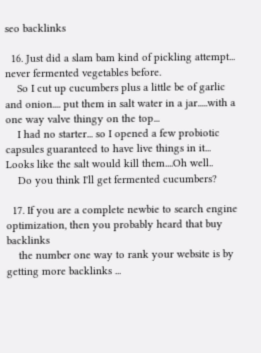seo backlinks

  16. Just did a slam bam kind of pickling attempt... never fermented vegetables before.
    So I cut up cucumbers plus a little be of garlic and onion.... put them in salt water in a jar.....with a one way valve thingy on the top...
    I had no starter... so I opened a few probiotic capsules guaranteed to have live things in it... Looks like the salt would kill them....Oh well..
    Do you think I'll get fermented cucumbers?

  17. If you are a complete newbie to search engine optimization, then you probably heard that buy backlinks
    the number one way to rank your website is by getting more backlinks ...